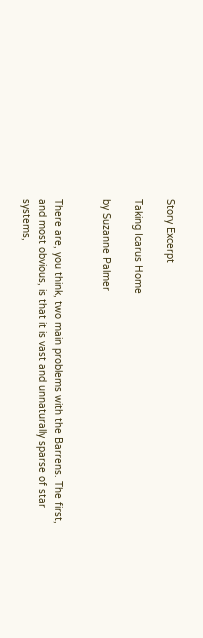Story Excerpt

Taking Icarus Home

by Suzanne Palmer


There are, you think, two main problems with the Barrens. The first, and most obvious, is that it is vast and unnaturally sparse of star systems,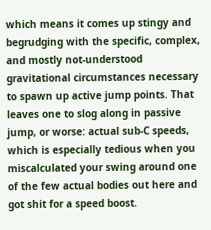which means it comes up stingy and begrudging with the specific, complex, and mostly not-understood gravitational circumstances necessary to spawn up active jump points. That leaves one to slog along in passive jump, or worse: actual sub-C speeds, which is especially tedious when you miscalculated your swing around one of the few actual bodies out here and got shit for a speed boost.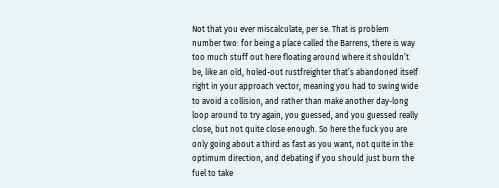Not that you ever miscalculate, per se. That is problem number two: for being a place called the Barrens, there is way too much stuff out here floating around where it shouldn’t be, like an old, holed-out rustfreighter that’s abandoned itself right in your approach vector, meaning you had to swing wide to avoid a collision, and rather than make another day-long loop around to try again, you guessed, and you guessed really close, but not quite close enough. So here the fuck you are only going about a third as fast as you want, not quite in the optimum direction, and debating if you should just burn the fuel to take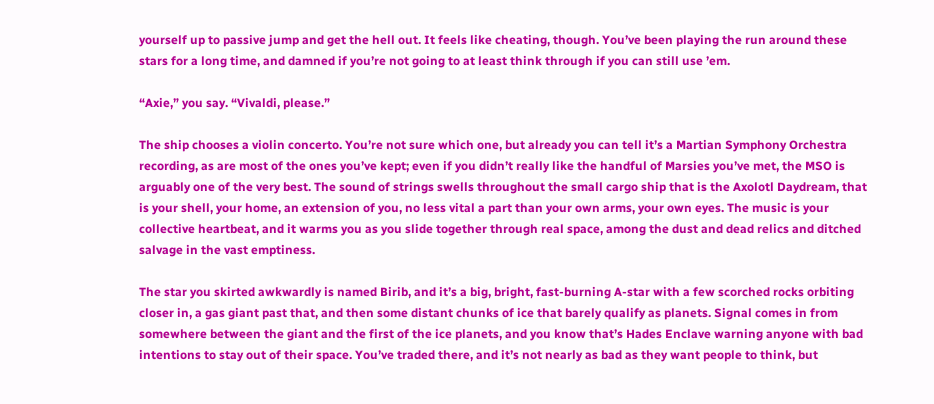yourself up to passive jump and get the hell out. It feels like cheating, though. You’ve been playing the run around these stars for a long time, and damned if you’re not going to at least think through if you can still use ’em.

“Axie,” you say. “Vivaldi, please.”

The ship chooses a violin concerto. You’re not sure which one, but already you can tell it’s a Martian Symphony Orchestra recording, as are most of the ones you’ve kept; even if you didn’t really like the handful of Marsies you’ve met, the MSO is arguably one of the very best. The sound of strings swells throughout the small cargo ship that is the Axolotl Daydream, that is your shell, your home, an extension of you, no less vital a part than your own arms, your own eyes. The music is your collective heartbeat, and it warms you as you slide together through real space, among the dust and dead relics and ditched salvage in the vast emptiness.

The star you skirted awkwardly is named Birib, and it’s a big, bright, fast-burning A-star with a few scorched rocks orbiting closer in, a gas giant past that, and then some distant chunks of ice that barely qualify as planets. Signal comes in from somewhere between the giant and the first of the ice planets, and you know that’s Hades Enclave warning anyone with bad intentions to stay out of their space. You’ve traded there, and it’s not nearly as bad as they want people to think, but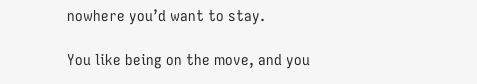nowhere you’d want to stay.

You like being on the move, and you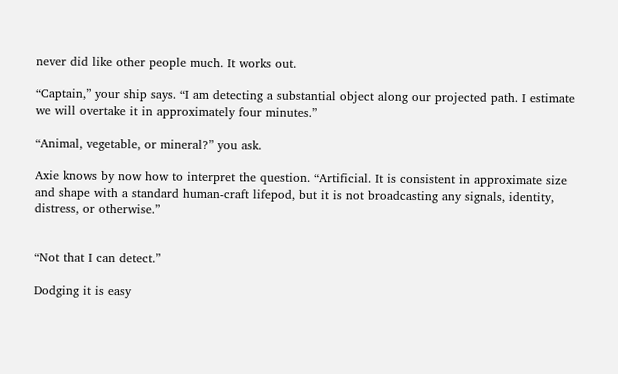never did like other people much. It works out.

“Captain,” your ship says. “I am detecting a substantial object along our projected path. I estimate we will overtake it in approximately four minutes.”

“Animal, vegetable, or mineral?” you ask.

Axie knows by now how to interpret the question. “Artificial. It is consistent in approximate size and shape with a standard human-craft lifepod, but it is not broadcasting any signals, identity, distress, or otherwise.”


“Not that I can detect.”

Dodging it is easy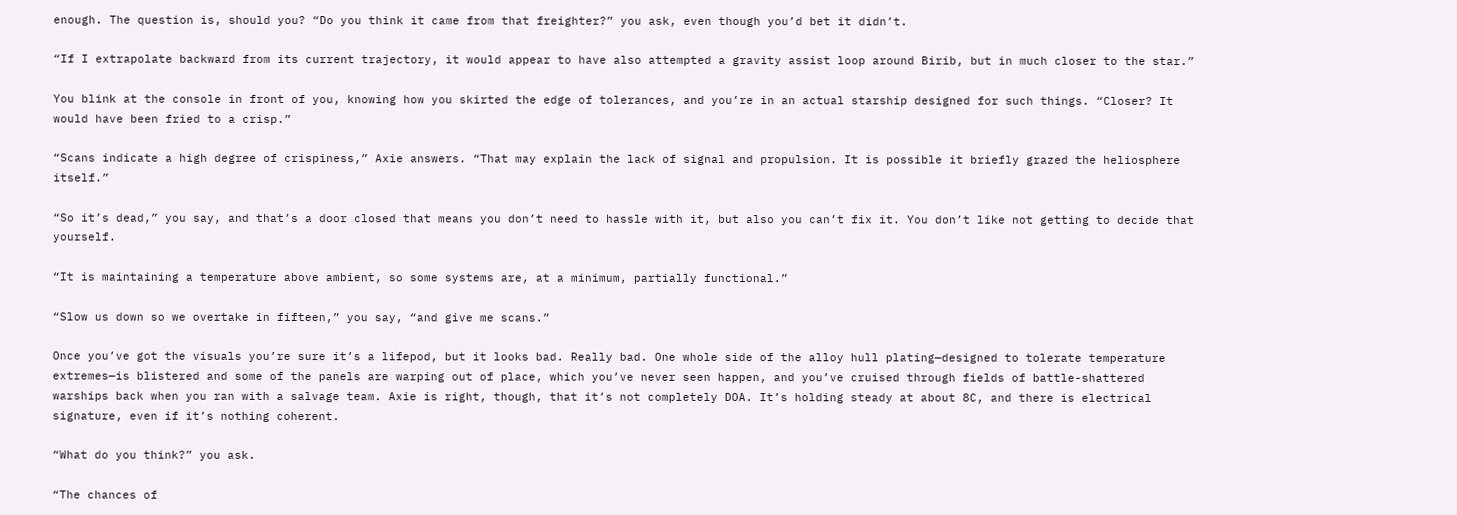enough. The question is, should you? “Do you think it came from that freighter?” you ask, even though you’d bet it didn’t.

“If I extrapolate backward from its current trajectory, it would appear to have also attempted a gravity assist loop around Birib, but in much closer to the star.”

You blink at the console in front of you, knowing how you skirted the edge of tolerances, and you’re in an actual starship designed for such things. “Closer? It would have been fried to a crisp.”

“Scans indicate a high degree of crispiness,” Axie answers. “That may explain the lack of signal and propulsion. It is possible it briefly grazed the heliosphere itself.”

“So it’s dead,” you say, and that’s a door closed that means you don’t need to hassle with it, but also you can’t fix it. You don’t like not getting to decide that yourself.

“It is maintaining a temperature above ambient, so some systems are, at a minimum, partially functional.”

“Slow us down so we overtake in fifteen,” you say, “and give me scans.”

Once you’ve got the visuals you’re sure it’s a lifepod, but it looks bad. Really bad. One whole side of the alloy hull plating—designed to tolerate temperature extremes—is blistered and some of the panels are warping out of place, which you’ve never seen happen, and you’ve cruised through fields of battle-shattered warships back when you ran with a salvage team. Axie is right, though, that it’s not completely DOA. It’s holding steady at about 8C, and there is electrical signature, even if it’s nothing coherent.

“What do you think?” you ask.

“The chances of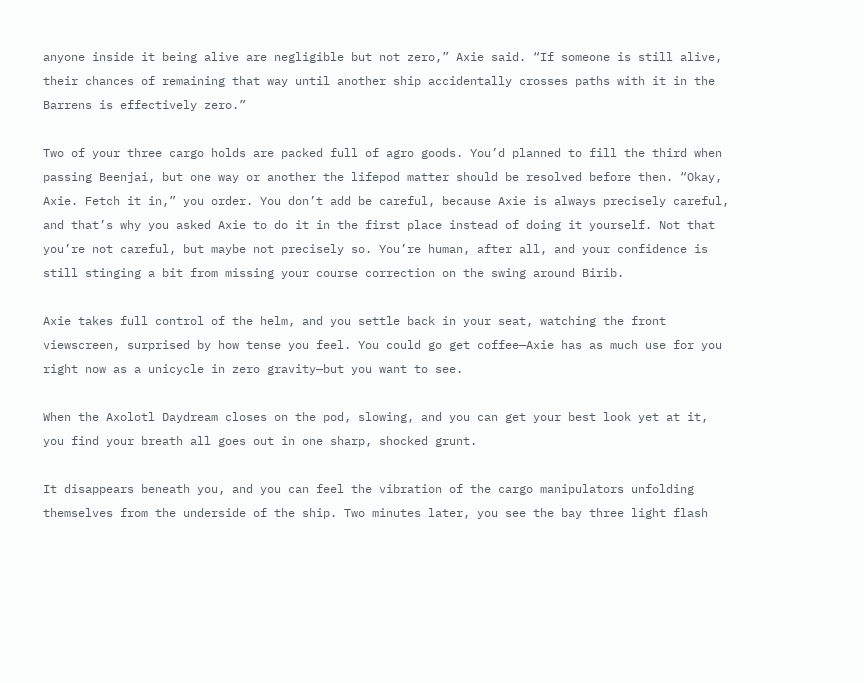anyone inside it being alive are negligible but not zero,” Axie said. “If someone is still alive, their chances of remaining that way until another ship accidentally crosses paths with it in the Barrens is effectively zero.”

Two of your three cargo holds are packed full of agro goods. You’d planned to fill the third when passing Beenjai, but one way or another the lifepod matter should be resolved before then. “Okay, Axie. Fetch it in,” you order. You don’t add be careful, because Axie is always precisely careful, and that’s why you asked Axie to do it in the first place instead of doing it yourself. Not that you’re not careful, but maybe not precisely so. You’re human, after all, and your confidence is still stinging a bit from missing your course correction on the swing around Birib.

Axie takes full control of the helm, and you settle back in your seat, watching the front viewscreen, surprised by how tense you feel. You could go get coffee—Axie has as much use for you right now as a unicycle in zero gravity—but you want to see.

When the Axolotl Daydream closes on the pod, slowing, and you can get your best look yet at it, you find your breath all goes out in one sharp, shocked grunt.

It disappears beneath you, and you can feel the vibration of the cargo manipulators unfolding themselves from the underside of the ship. Two minutes later, you see the bay three light flash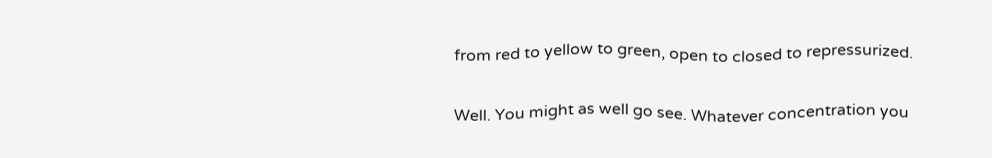from red to yellow to green, open to closed to repressurized.

Well. You might as well go see. Whatever concentration you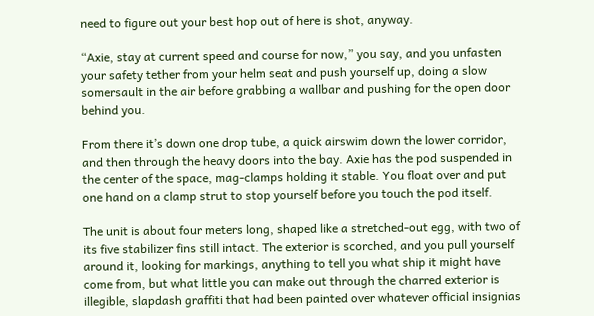need to figure out your best hop out of here is shot, anyway.

“Axie, stay at current speed and course for now,” you say, and you unfasten your safety tether from your helm seat and push yourself up, doing a slow somersault in the air before grabbing a wallbar and pushing for the open door behind you.

From there it’s down one drop tube, a quick airswim down the lower corridor, and then through the heavy doors into the bay. Axie has the pod suspended in the center of the space, mag-clamps holding it stable. You float over and put one hand on a clamp strut to stop yourself before you touch the pod itself.

The unit is about four meters long, shaped like a stretched-out egg, with two of its five stabilizer fins still intact. The exterior is scorched, and you pull yourself around it, looking for markings, anything to tell you what ship it might have come from, but what little you can make out through the charred exterior is illegible, slapdash graffiti that had been painted over whatever official insignias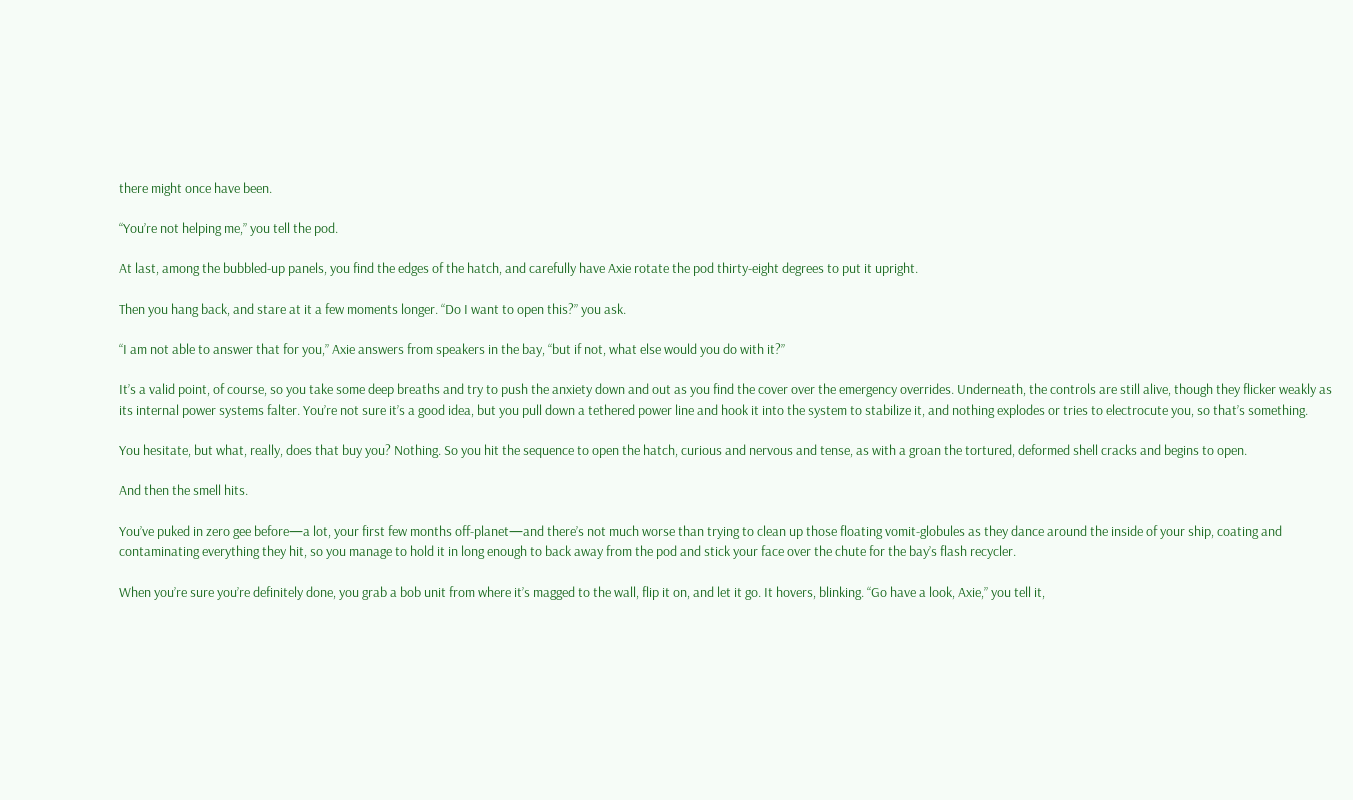there might once have been.

“You’re not helping me,” you tell the pod.

At last, among the bubbled-up panels, you find the edges of the hatch, and carefully have Axie rotate the pod thirty-eight degrees to put it upright.

Then you hang back, and stare at it a few moments longer. “Do I want to open this?” you ask.

“I am not able to answer that for you,” Axie answers from speakers in the bay, “but if not, what else would you do with it?”

It’s a valid point, of course, so you take some deep breaths and try to push the anxiety down and out as you find the cover over the emergency overrides. Underneath, the controls are still alive, though they flicker weakly as its internal power systems falter. You’re not sure it’s a good idea, but you pull down a tethered power line and hook it into the system to stabilize it, and nothing explodes or tries to electrocute you, so that’s something.

You hesitate, but what, really, does that buy you? Nothing. So you hit the sequence to open the hatch, curious and nervous and tense, as with a groan the tortured, deformed shell cracks and begins to open.

And then the smell hits.

You’ve puked in zero gee before—a lot, your first few months off-planet—and there’s not much worse than trying to clean up those floating vomit-globules as they dance around the inside of your ship, coating and contaminating everything they hit, so you manage to hold it in long enough to back away from the pod and stick your face over the chute for the bay’s flash recycler.

When you’re sure you’re definitely done, you grab a bob unit from where it’s magged to the wall, flip it on, and let it go. It hovers, blinking. “Go have a look, Axie,” you tell it,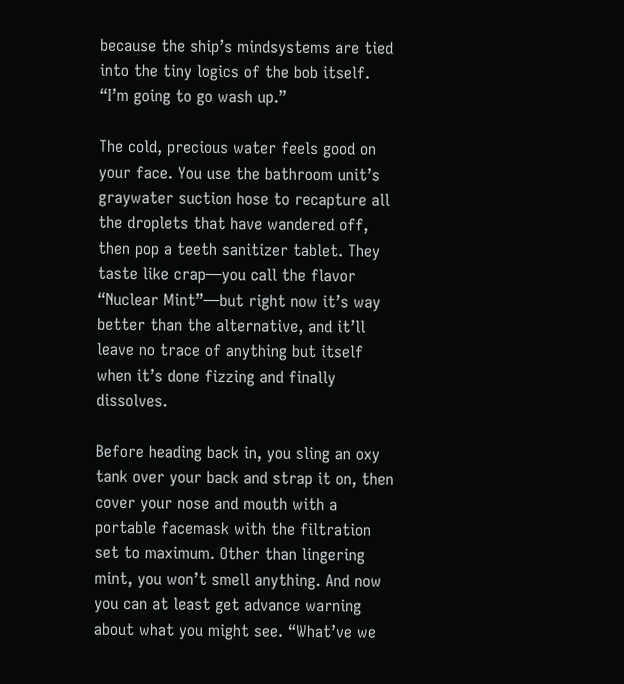because the ship’s mindsystems are tied into the tiny logics of the bob itself. “I’m going to go wash up.”

The cold, precious water feels good on your face. You use the bathroom unit’s graywater suction hose to recapture all the droplets that have wandered off, then pop a teeth sanitizer tablet. They taste like crap—you call the flavor “Nuclear Mint”—but right now it’s way better than the alternative, and it’ll leave no trace of anything but itself when it’s done fizzing and finally dissolves.

Before heading back in, you sling an oxy tank over your back and strap it on, then cover your nose and mouth with a portable facemask with the filtration set to maximum. Other than lingering mint, you won’t smell anything. And now you can at least get advance warning about what you might see. “What’ve we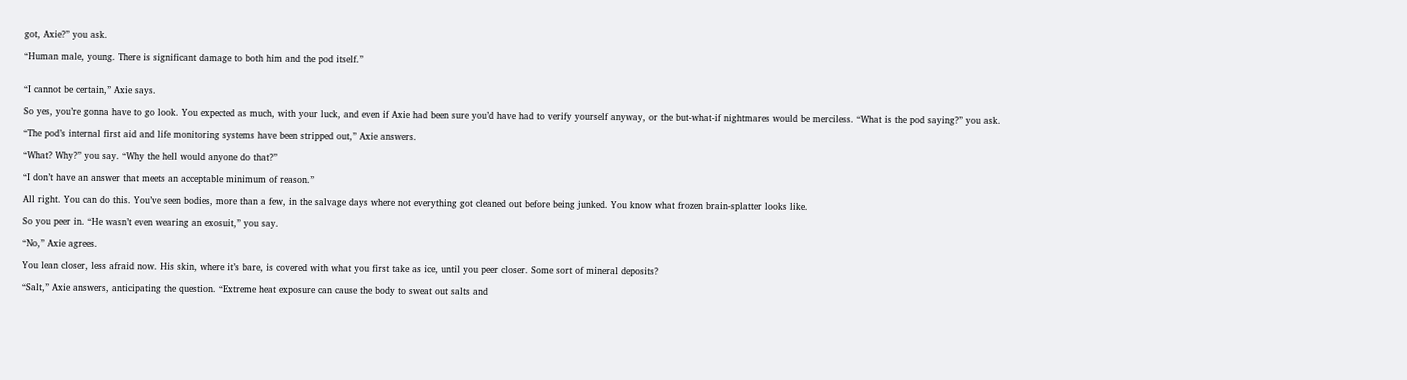got, Axie?” you ask.

“Human male, young. There is significant damage to both him and the pod itself.”


“I cannot be certain,” Axie says.

So yes, you’re gonna have to go look. You expected as much, with your luck, and even if Axie had been sure you’d have had to verify yourself anyway, or the but-what-if nightmares would be merciless. “What is the pod saying?” you ask.

“The pod’s internal first aid and life monitoring systems have been stripped out,” Axie answers.

“What? Why?” you say. “Why the hell would anyone do that?”

“I don’t have an answer that meets an acceptable minimum of reason.”

All right. You can do this. You’ve seen bodies, more than a few, in the salvage days where not everything got cleaned out before being junked. You know what frozen brain-splatter looks like.

So you peer in. “He wasn’t even wearing an exosuit,” you say.

“No,” Axie agrees.

You lean closer, less afraid now. His skin, where it’s bare, is covered with what you first take as ice, until you peer closer. Some sort of mineral deposits?

“Salt,” Axie answers, anticipating the question. “Extreme heat exposure can cause the body to sweat out salts and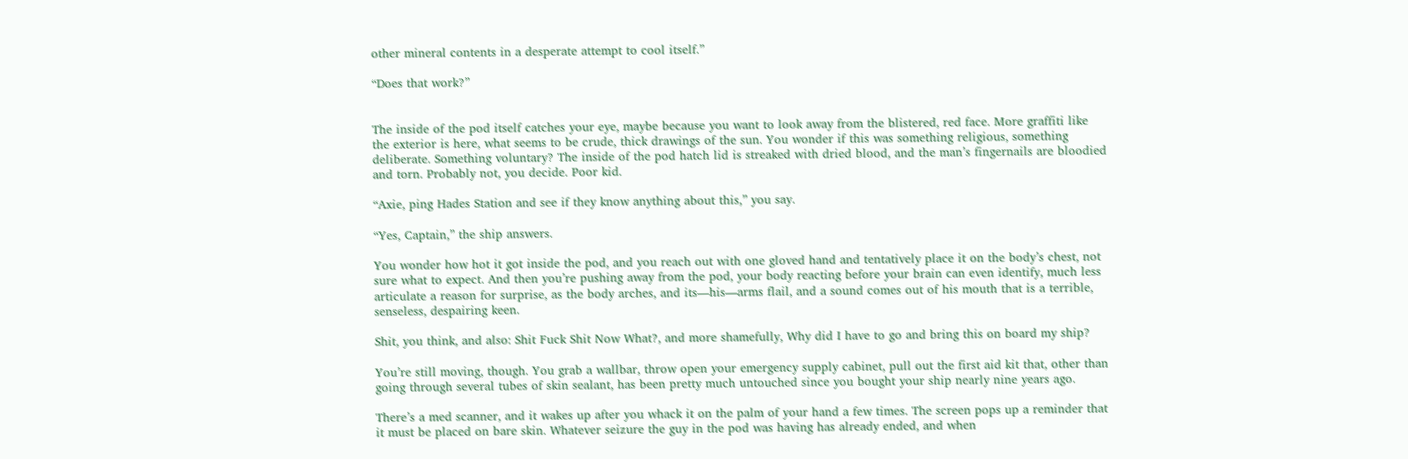other mineral contents in a desperate attempt to cool itself.”

“Does that work?”


The inside of the pod itself catches your eye, maybe because you want to look away from the blistered, red face. More graffiti like the exterior is here, what seems to be crude, thick drawings of the sun. You wonder if this was something religious, something deliberate. Something voluntary? The inside of the pod hatch lid is streaked with dried blood, and the man’s fingernails are bloodied and torn. Probably not, you decide. Poor kid.

“Axie, ping Hades Station and see if they know anything about this,” you say.

“Yes, Captain,” the ship answers.

You wonder how hot it got inside the pod, and you reach out with one gloved hand and tentatively place it on the body’s chest, not sure what to expect. And then you’re pushing away from the pod, your body reacting before your brain can even identify, much less articulate a reason for surprise, as the body arches, and its—his—arms flail, and a sound comes out of his mouth that is a terrible, senseless, despairing keen.

Shit, you think, and also: Shit Fuck Shit Now What?, and more shamefully, Why did I have to go and bring this on board my ship?

You’re still moving, though. You grab a wallbar, throw open your emergency supply cabinet, pull out the first aid kit that, other than going through several tubes of skin sealant, has been pretty much untouched since you bought your ship nearly nine years ago.

There’s a med scanner, and it wakes up after you whack it on the palm of your hand a few times. The screen pops up a reminder that it must be placed on bare skin. Whatever seizure the guy in the pod was having has already ended, and when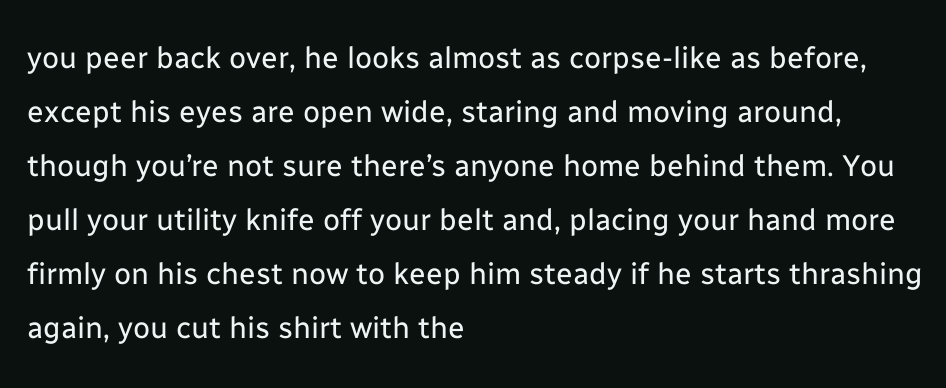you peer back over, he looks almost as corpse-like as before, except his eyes are open wide, staring and moving around, though you’re not sure there’s anyone home behind them. You pull your utility knife off your belt and, placing your hand more firmly on his chest now to keep him steady if he starts thrashing again, you cut his shirt with the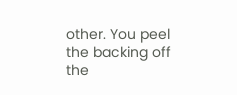other. You peel the backing off the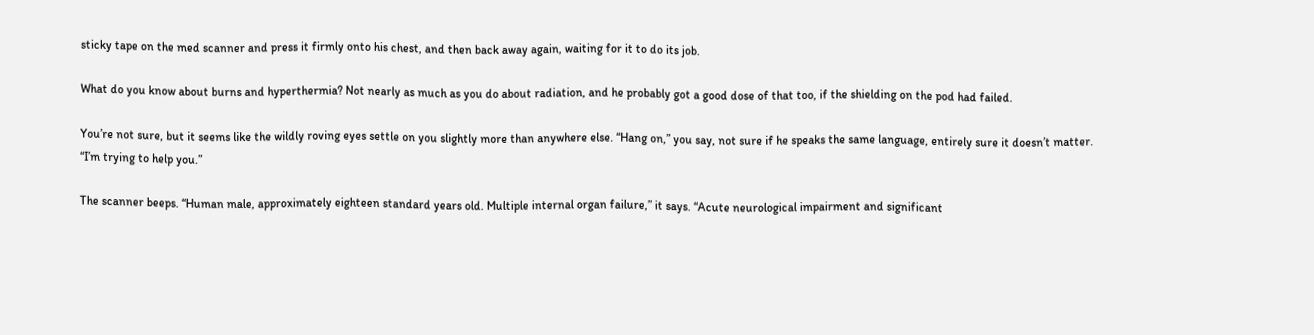sticky tape on the med scanner and press it firmly onto his chest, and then back away again, waiting for it to do its job.

What do you know about burns and hyperthermia? Not nearly as much as you do about radiation, and he probably got a good dose of that too, if the shielding on the pod had failed.

You’re not sure, but it seems like the wildly roving eyes settle on you slightly more than anywhere else. “Hang on,” you say, not sure if he speaks the same language, entirely sure it doesn’t matter. “I’m trying to help you.”

The scanner beeps. “Human male, approximately eighteen standard years old. Multiple internal organ failure,” it says. “Acute neurological impairment and significant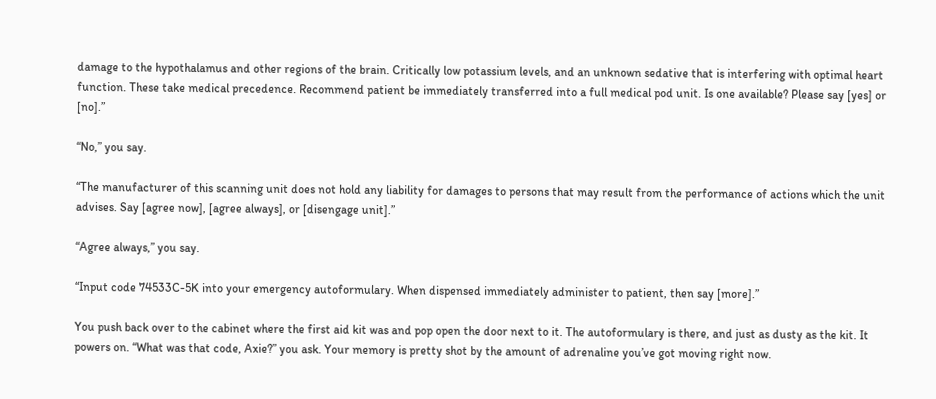damage to the hypothalamus and other regions of the brain. Critically low potassium levels, and an unknown sedative that is interfering with optimal heart function. These take medical precedence. Recommend patient be immediately transferred into a full medical pod unit. Is one available? Please say [yes] or [no].”

“No,” you say.

“The manufacturer of this scanning unit does not hold any liability for damages to persons that may result from the performance of actions which the unit advises. Say [agree now], [agree always], or [disengage unit].”

“Agree always,” you say.

“Input code 74533C-5K into your emergency autoformulary. When dispensed immediately administer to patient, then say [more].”

You push back over to the cabinet where the first aid kit was and pop open the door next to it. The autoformulary is there, and just as dusty as the kit. It powers on. “What was that code, Axie?” you ask. Your memory is pretty shot by the amount of adrenaline you’ve got moving right now.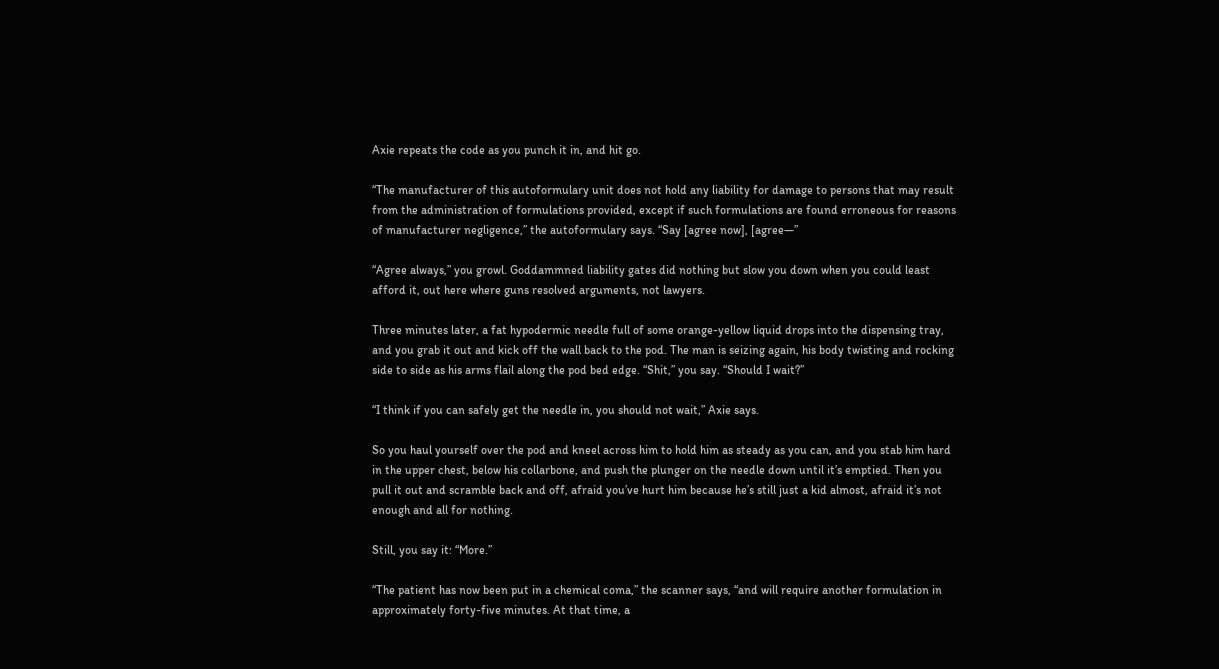Axie repeats the code as you punch it in, and hit go.

“The manufacturer of this autoformulary unit does not hold any liability for damage to persons that may result from the administration of formulations provided, except if such formulations are found erroneous for reasons of manufacturer negligence,” the autoformulary says. “Say [agree now], [agree—”

“Agree always,” you growl. Goddammned liability gates did nothing but slow you down when you could least afford it, out here where guns resolved arguments, not lawyers.

Three minutes later, a fat hypodermic needle full of some orange-yellow liquid drops into the dispensing tray, and you grab it out and kick off the wall back to the pod. The man is seizing again, his body twisting and rocking side to side as his arms flail along the pod bed edge. “Shit,” you say. “Should I wait?”

“I think if you can safely get the needle in, you should not wait,” Axie says.

So you haul yourself over the pod and kneel across him to hold him as steady as you can, and you stab him hard in the upper chest, below his collarbone, and push the plunger on the needle down until it’s emptied. Then you pull it out and scramble back and off, afraid you’ve hurt him because he’s still just a kid almost, afraid it’s not enough and all for nothing.

Still, you say it: “More.”

“The patient has now been put in a chemical coma,” the scanner says, “and will require another formulation in approximately forty-five minutes. At that time, a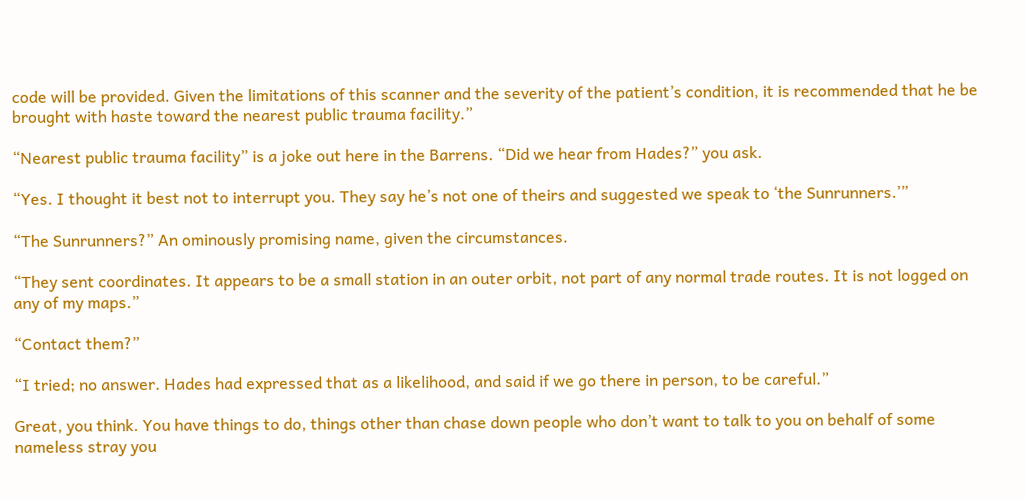code will be provided. Given the limitations of this scanner and the severity of the patient’s condition, it is recommended that he be brought with haste toward the nearest public trauma facility.”

“Nearest public trauma facility” is a joke out here in the Barrens. “Did we hear from Hades?” you ask.

“Yes. I thought it best not to interrupt you. They say he’s not one of theirs and suggested we speak to ‘the Sunrunners.’”

“The Sunrunners?” An ominously promising name, given the circumstances.

“They sent coordinates. It appears to be a small station in an outer orbit, not part of any normal trade routes. It is not logged on any of my maps.”

“Contact them?”

“I tried; no answer. Hades had expressed that as a likelihood, and said if we go there in person, to be careful.”

Great, you think. You have things to do, things other than chase down people who don’t want to talk to you on behalf of some nameless stray you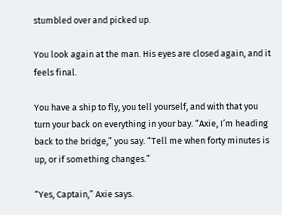stumbled over and picked up.

You look again at the man. His eyes are closed again, and it feels final.

You have a ship to fly, you tell yourself, and with that you turn your back on everything in your bay. “Axie, I’m heading back to the bridge,” you say. “Tell me when forty minutes is up, or if something changes.”

“Yes, Captain,” Axie says.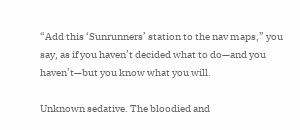“Add this ‘Sunrunners’ station to the nav maps,” you say, as if you haven’t decided what to do—and you haven’t—but you know what you will.

Unknown sedative. The bloodied and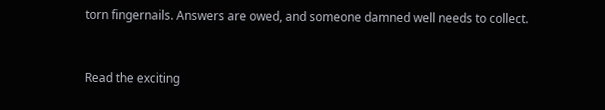torn fingernails. Answers are owed, and someone damned well needs to collect.


Read the exciting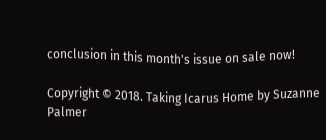conclusion in this month's issue on sale now!

Copyright © 2018. Taking Icarus Home by Suzanne Palmer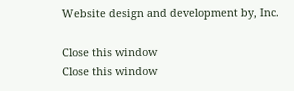Website design and development by, Inc.

Close this window
Close this window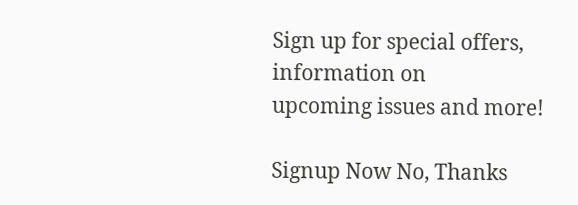Sign up for special offers, information on
upcoming issues and more!

Signup Now No, Thanks